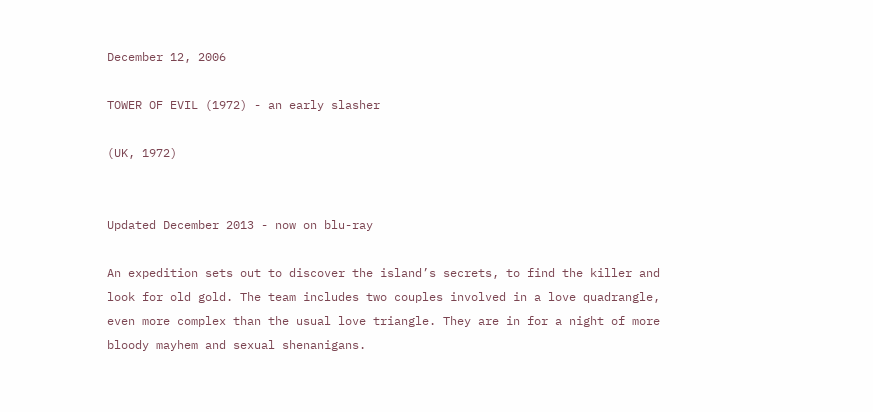December 12, 2006

TOWER OF EVIL (1972) - an early slasher

(UK, 1972)


Updated December 2013 - now on blu-ray

An expedition sets out to discover the island’s secrets, to find the killer and look for old gold. The team includes two couples involved in a love quadrangle, even more complex than the usual love triangle. They are in for a night of more bloody mayhem and sexual shenanigans.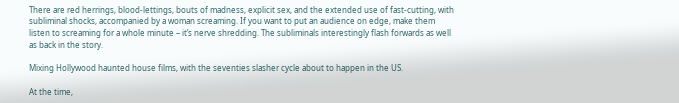There are red herrings, blood-lettings, bouts of madness, explicit sex, and the extended use of fast-cutting, with subliminal shocks, accompanied by a woman screaming. If you want to put an audience on edge, make them listen to screaming for a whole minute – it’s nerve shredding. The subliminals interestingly flash forwards as well as back in the story.

Mixing Hollywood haunted house films, with the seventies slasher cycle about to happen in the US.

At the time,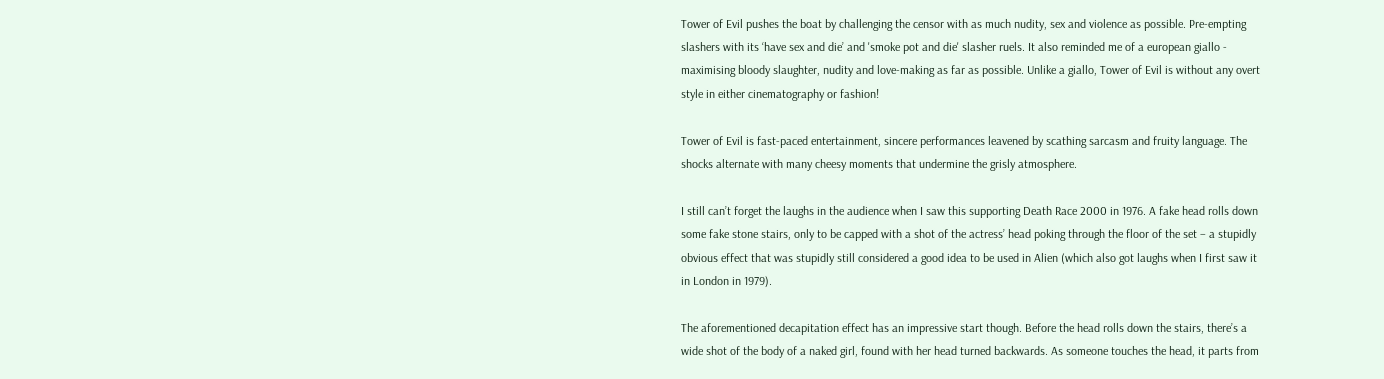Tower of Evil pushes the boat by challenging the censor with as much nudity, sex and violence as possible. Pre-empting slashers with its ‘have sex and die’ and 'smoke pot and die' slasher ruels. It also reminded me of a european giallo - maximising bloody slaughter, nudity and love-making as far as possible. Unlike a giallo, Tower of Evil is without any overt style in either cinematography or fashion!

Tower of Evil is fast-paced entertainment, sincere performances leavened by scathing sarcasm and fruity language. The shocks alternate with many cheesy moments that undermine the grisly atmosphere.

I still can’t forget the laughs in the audience when I saw this supporting Death Race 2000 in 1976. A fake head rolls down some fake stone stairs, only to be capped with a shot of the actress’ head poking through the floor of the set – a stupidly obvious effect that was stupidly still considered a good idea to be used in Alien (which also got laughs when I first saw it in London in 1979).

The aforementioned decapitation effect has an impressive start though. Before the head rolls down the stairs, there’s a wide shot of the body of a naked girl, found with her head turned backwards. As someone touches the head, it parts from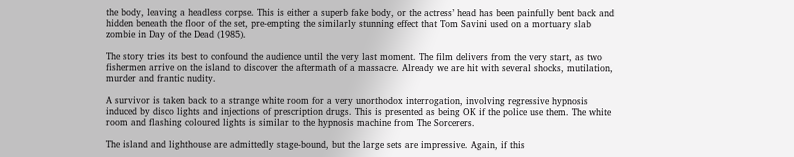the body, leaving a headless corpse. This is either a superb fake body, or the actress’ head has been painfully bent back and hidden beneath the floor of the set, pre-empting the similarly stunning effect that Tom Savini used on a mortuary slab zombie in Day of the Dead (1985).

The story tries its best to confound the audience until the very last moment. The film delivers from the very start, as two fishermen arrive on the island to discover the aftermath of a massacre. Already we are hit with several shocks, mutilation, murder and frantic nudity.

A survivor is taken back to a strange white room for a very unorthodox interrogation, involving regressive hypnosis induced by disco lights and injections of prescription drugs. This is presented as being OK if the police use them. The white room and flashing coloured lights is similar to the hypnosis machine from The Sorcerers.

The island and lighthouse are admittedly stage-bound, but the large sets are impressive. Again, if this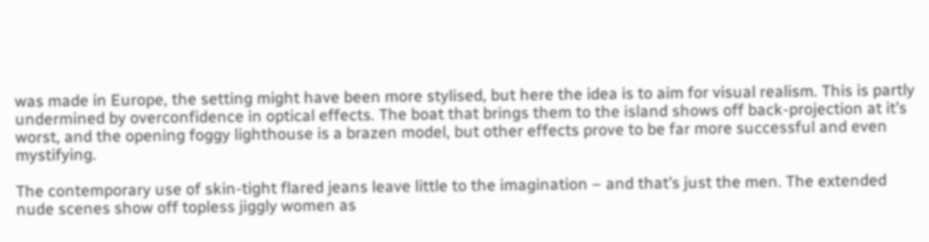was made in Europe, the setting might have been more stylised, but here the idea is to aim for visual realism. This is partly undermined by overconfidence in optical effects. The boat that brings them to the island shows off back-projection at it’s worst, and the opening foggy lighthouse is a brazen model, but other effects prove to be far more successful and even mystifying.

The contemporary use of skin-tight flared jeans leave little to the imagination – and that’s just the men. The extended nude scenes show off topless jiggly women as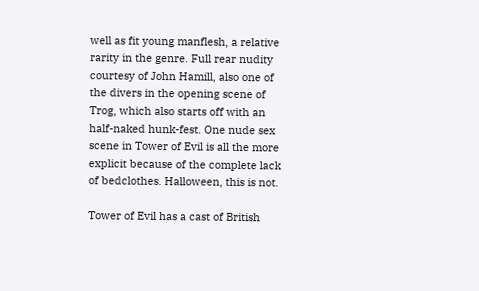well as fit young manflesh, a relative rarity in the genre. Full rear nudity courtesy of John Hamill, also one of the divers in the opening scene of Trog, which also starts off with an half-naked hunk-fest. One nude sex scene in Tower of Evil is all the more explicit because of the complete lack of bedclothes. Halloween, this is not.

Tower of Evil has a cast of British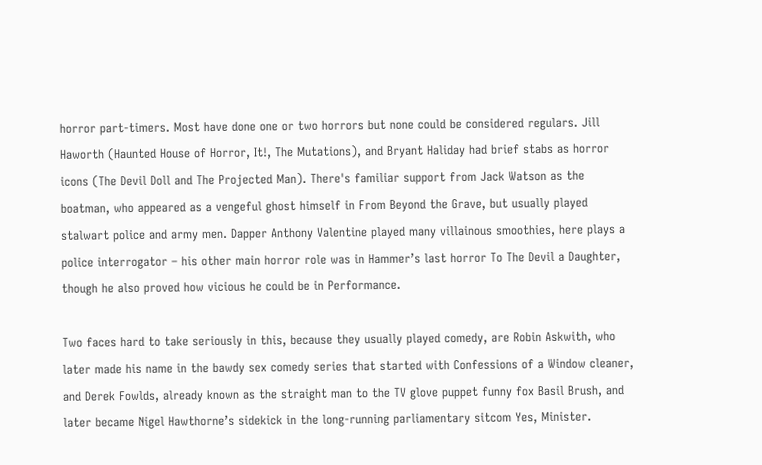horror part-timers. Most have done one or two horrors but none could be considered regulars. Jill Haworth (Haunted House of Horror, It!, The Mutations), and Bryant Haliday had brief stabs as horror icons (The Devil Doll and The Projected Man). There's familiar support from Jack Watson as the boatman, who appeared as a vengeful ghost himself in From Beyond the Grave, but usually played stalwart police and army men. Dapper Anthony Valentine played many villainous smoothies, here plays a police interrogator – his other main horror role was in Hammer’s last horror To The Devil a Daughter, though he also proved how vicious he could be in Performance.

Two faces hard to take seriously in this, because they usually played comedy, are Robin Askwith, who later made his name in the bawdy sex comedy series that started with Confessions of a Window cleaner, and Derek Fowlds, already known as the straight man to the TV glove puppet funny fox Basil Brush, and later became Nigel Hawthorne’s sidekick in the long-running parliamentary sitcom Yes, Minister.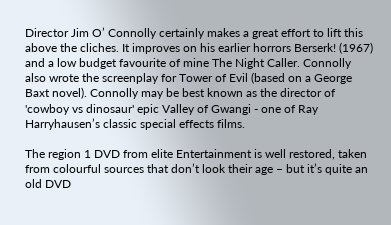Director Jim O’ Connolly certainly makes a great effort to lift this above the cliches. It improves on his earlier horrors Berserk! (1967) and a low budget favourite of mine The Night Caller. Connolly also wrote the screenplay for Tower of Evil (based on a George Baxt novel). Connolly may be best known as the director of 'cowboy vs dinosaur' epic Valley of Gwangi - one of Ray Harryhausen’s classic special effects films.

The region 1 DVD from elite Entertainment is well restored, taken from colourful sources that don’t look their age – but it’s quite an old DVD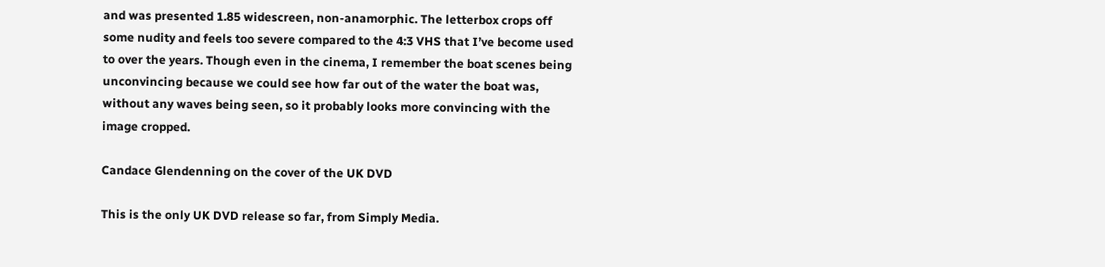and was presented 1.85 widescreen, non-anamorphic. The letterbox crops off some nudity and feels too severe compared to the 4:3 VHS that I’ve become used to over the years. Though even in the cinema, I remember the boat scenes being unconvincing because we could see how far out of the water the boat was, without any waves being seen, so it probably looks more convincing with the image cropped.

Candace Glendenning on the cover of the UK DVD

This is the only UK DVD release so far, from Simply Media.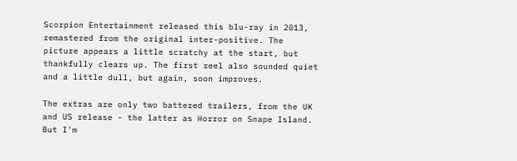Scorpion Entertainment released this blu-ray in 2013, remastered from the original inter-positive. The picture appears a little scratchy at the start, but thankfully clears up. The first reel also sounded quiet and a little dull, but again, soon improves.

The extras are only two battered trailers, from the UK and US release - the latter as Horror on Snape Island. But I'm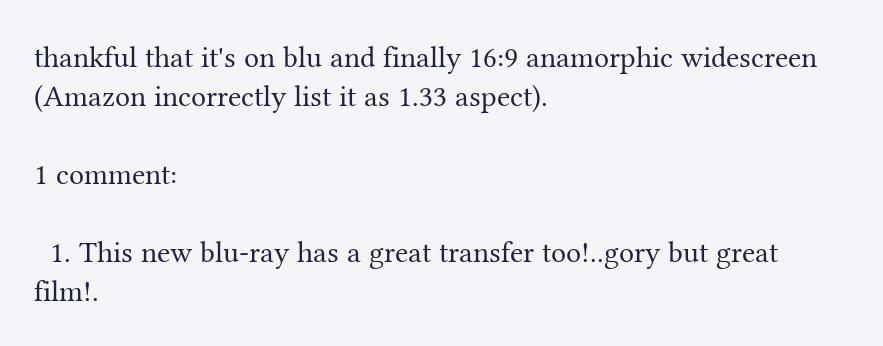thankful that it's on blu and finally 16:9 anamorphic widescreen (Amazon incorrectly list it as 1.33 aspect).

1 comment:

  1. This new blu-ray has a great transfer too!..gory but great film!.